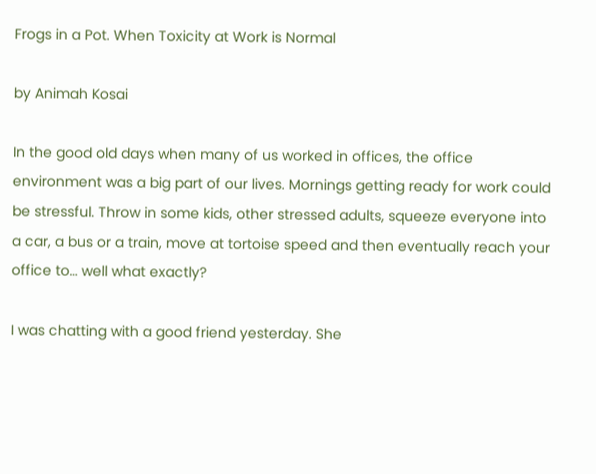Frogs in a Pot. When Toxicity at Work is Normal

by Animah Kosai

In the good old days when many of us worked in offices, the office environment was a big part of our lives. Mornings getting ready for work could be stressful. Throw in some kids, other stressed adults, squeeze everyone into a car, a bus or a train, move at tortoise speed and then eventually reach your office to… well what exactly?

I was chatting with a good friend yesterday. She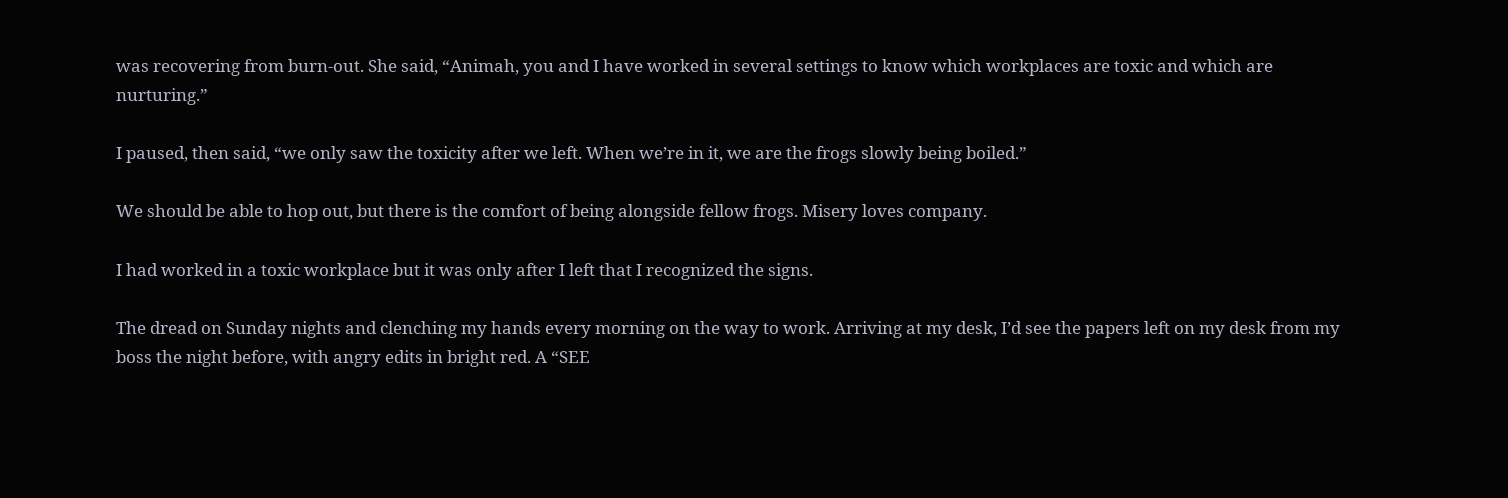was recovering from burn-out. She said, “Animah, you and I have worked in several settings to know which workplaces are toxic and which are nurturing.”

I paused, then said, “we only saw the toxicity after we left. When we’re in it, we are the frogs slowly being boiled.”

We should be able to hop out, but there is the comfort of being alongside fellow frogs. Misery loves company.

I had worked in a toxic workplace but it was only after I left that I recognized the signs.

The dread on Sunday nights and clenching my hands every morning on the way to work. Arriving at my desk, I’d see the papers left on my desk from my boss the night before, with angry edits in bright red. A “SEE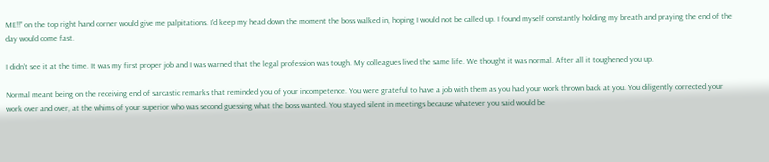ME!!” on the top right hand corner would give me palpitations. I’d keep my head down the moment the boss walked in, hoping I would not be called up. I found myself constantly holding my breath and praying the end of the day would come fast.

I didn’t see it at the time. It was my first proper job and I was warned that the legal profession was tough. My colleagues lived the same life. We thought it was normal. After all it toughened you up.

Normal meant being on the receiving end of sarcastic remarks that reminded you of your incompetence. You were grateful to have a job with them as you had your work thrown back at you. You diligently corrected your work over and over, at the whims of your superior who was second guessing what the boss wanted. You stayed silent in meetings because whatever you said would be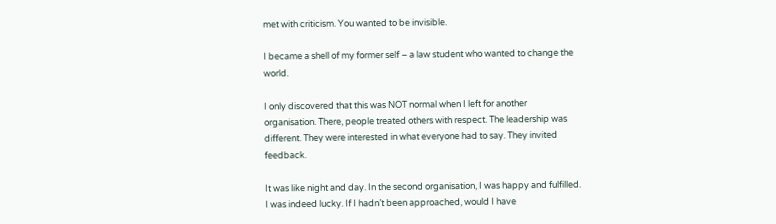met with criticism. You wanted to be invisible.

I became a shell of my former self – a law student who wanted to change the world.

I only discovered that this was NOT normal when I left for another organisation. There, people treated others with respect. The leadership was different. They were interested in what everyone had to say. They invited feedback.

It was like night and day. In the second organisation, I was happy and fulfilled. I was indeed lucky. If I hadn’t been approached, would I have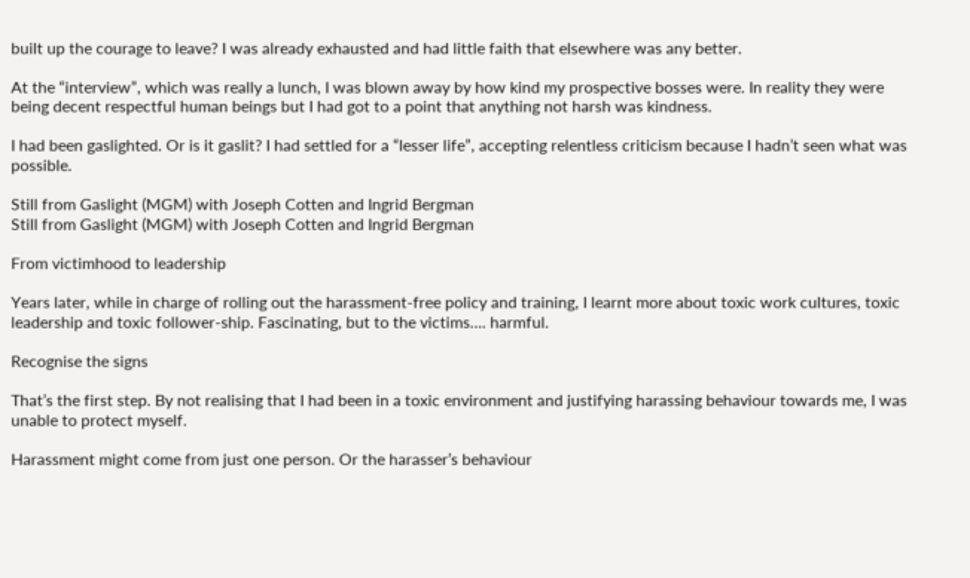built up the courage to leave? I was already exhausted and had little faith that elsewhere was any better.

At the “interview”, which was really a lunch, I was blown away by how kind my prospective bosses were. In reality they were being decent respectful human beings but I had got to a point that anything not harsh was kindness.

I had been gaslighted. Or is it gaslit? I had settled for a “lesser life”, accepting relentless criticism because I hadn’t seen what was possible.

Still from Gaslight (MGM) with Joseph Cotten and Ingrid Bergman
Still from Gaslight (MGM) with Joseph Cotten and Ingrid Bergman

From victimhood to leadership

Years later, while in charge of rolling out the harassment-free policy and training, I learnt more about toxic work cultures, toxic leadership and toxic follower-ship. Fascinating, but to the victims…. harmful.

Recognise the signs

That’s the first step. By not realising that I had been in a toxic environment and justifying harassing behaviour towards me, I was unable to protect myself.

Harassment might come from just one person. Or the harasser’s behaviour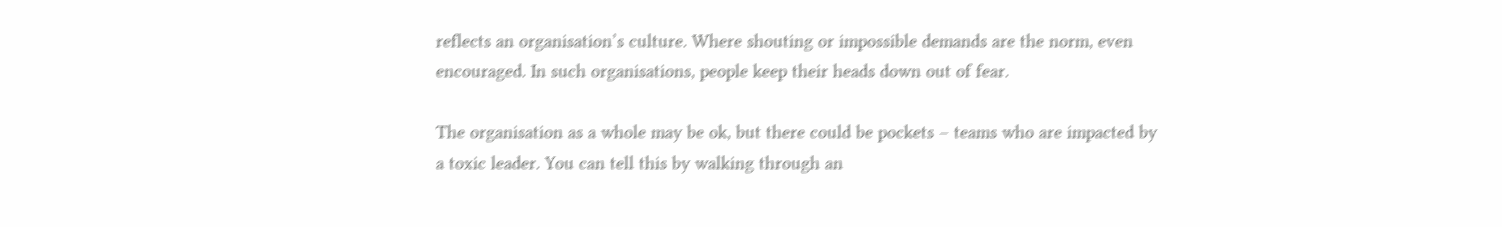reflects an organisation’s culture. Where shouting or impossible demands are the norm, even encouraged. In such organisations, people keep their heads down out of fear.

The organisation as a whole may be ok, but there could be pockets – teams who are impacted by a toxic leader. You can tell this by walking through an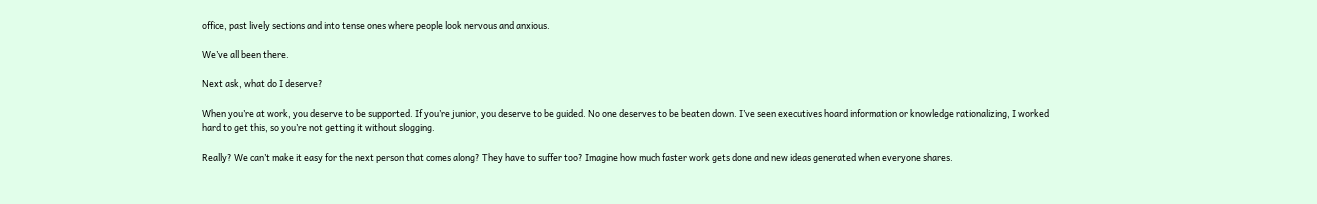office, past lively sections and into tense ones where people look nervous and anxious.

We’ve all been there.

Next ask, what do I deserve?

When you’re at work, you deserve to be supported. If you’re junior, you deserve to be guided. No one deserves to be beaten down. I’ve seen executives hoard information or knowledge rationalizing, I worked hard to get this, so you’re not getting it without slogging.

Really? We can’t make it easy for the next person that comes along? They have to suffer too? Imagine how much faster work gets done and new ideas generated when everyone shares.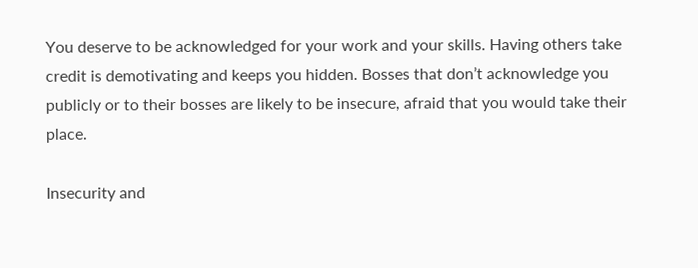You deserve to be acknowledged for your work and your skills. Having others take credit is demotivating and keeps you hidden. Bosses that don’t acknowledge you publicly or to their bosses are likely to be insecure, afraid that you would take their place.

Insecurity and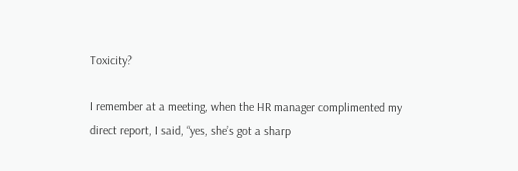Toxicity?

I remember at a meeting, when the HR manager complimented my direct report, I said, “yes, she’s got a sharp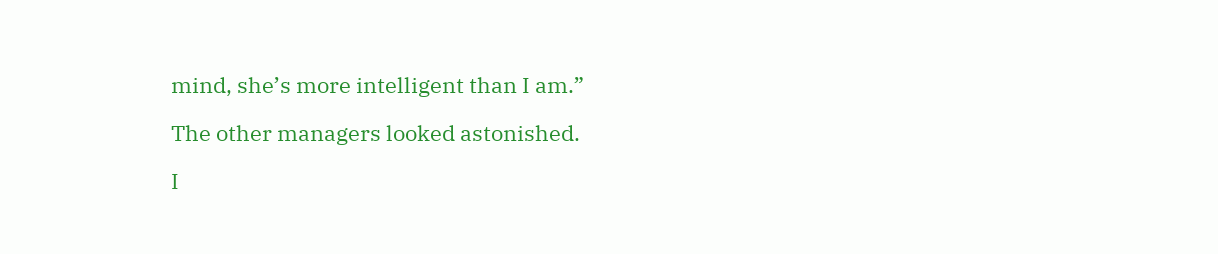mind, she’s more intelligent than I am.”

The other managers looked astonished.

I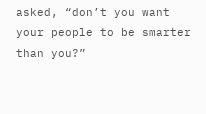asked, “don’t you want your people to be smarter than you?”